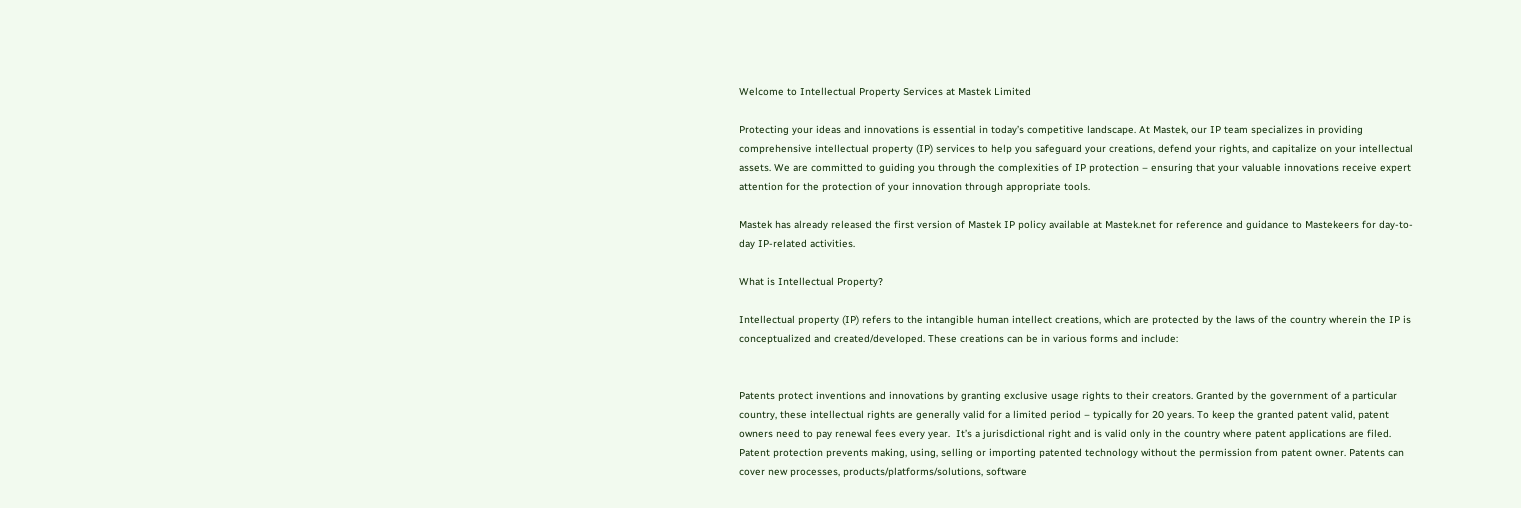Welcome to Intellectual Property Services at Mastek Limited

Protecting your ideas and innovations is essential in today’s competitive landscape. At Mastek, our IP team specializes in providing comprehensive intellectual property (IP) services to help you safeguard your creations, defend your rights, and capitalize on your intellectual assets. We are committed to guiding you through the complexities of IP protection – ensuring that your valuable innovations receive expert attention for the protection of your innovation through appropriate tools.

Mastek has already released the first version of Mastek IP policy available at Mastek.net for reference and guidance to Mastekeers for day-to-day IP-related activities.

What is Intellectual Property?

Intellectual property (IP) refers to the intangible human intellect creations, which are protected by the laws of the country wherein the IP is conceptualized and created/developed. These creations can be in various forms and include:


Patents protect inventions and innovations by granting exclusive usage rights to their creators. Granted by the government of a particular country, these intellectual rights are generally valid for a limited period – typically for 20 years. To keep the granted patent valid, patent owners need to pay renewal fees every year.  It’s a jurisdictional right and is valid only in the country where patent applications are filed. Patent protection prevents making, using, selling or importing patented technology without the permission from patent owner. Patents can cover new processes, products/platforms/solutions, software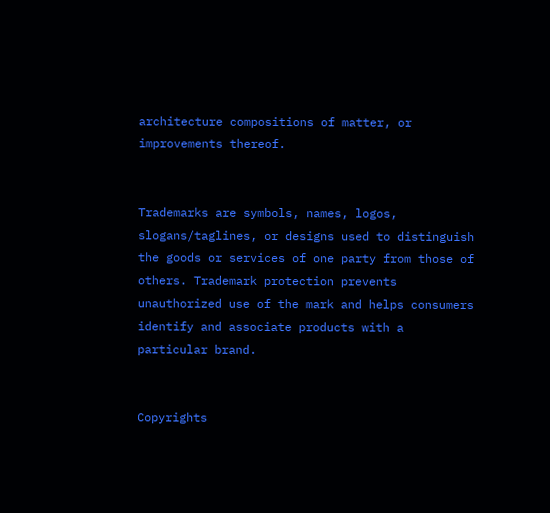architecture compositions of matter, or improvements thereof.


Trademarks are symbols, names, logos, slogans/taglines, or designs used to distinguish the goods or services of one party from those of others. Trademark protection prevents unauthorized use of the mark and helps consumers identify and associate products with a particular brand.


Copyrights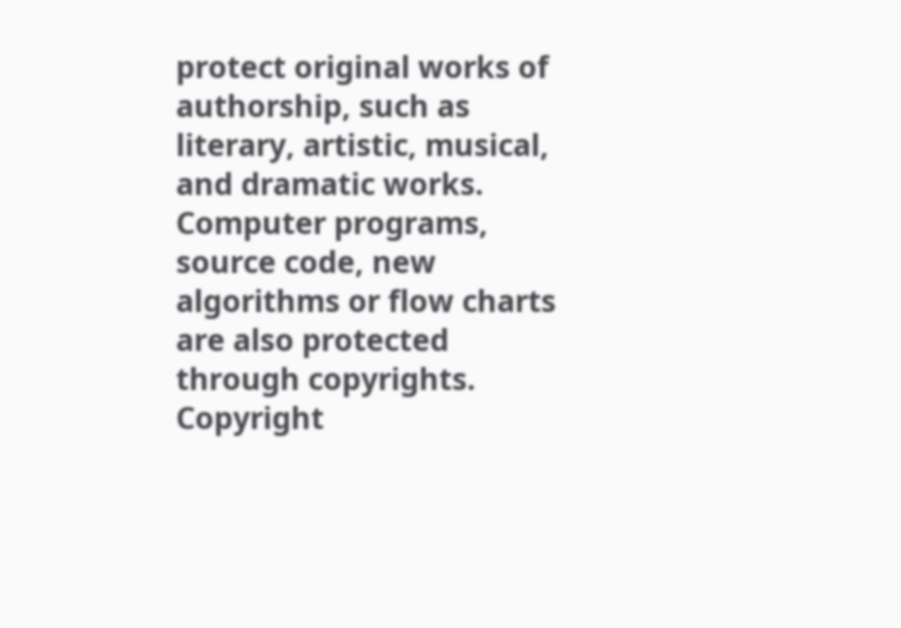protect original works of authorship, such as literary, artistic, musical, and dramatic works. Computer programs, source code, new algorithms or flow charts are also protected through copyrights. Copyright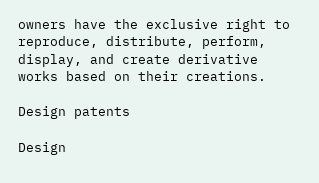owners have the exclusive right to reproduce, distribute, perform, display, and create derivative works based on their creations.

Design patents

Design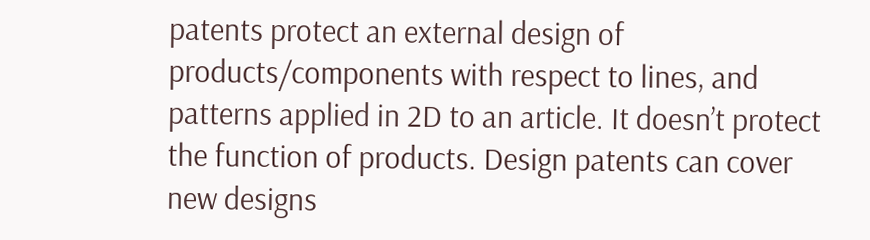patents protect an external design of products/components with respect to lines, and patterns applied in 2D to an article. It doesn’t protect the function of products. Design patents can cover new designs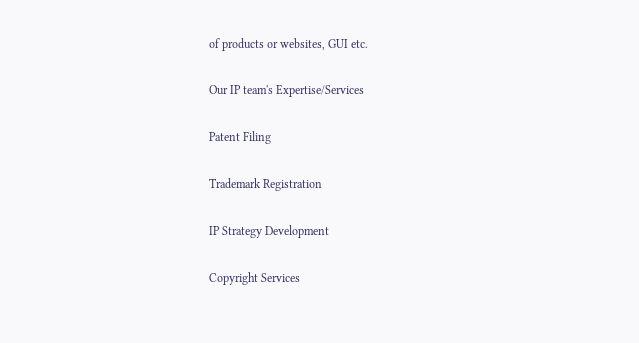of products or websites, GUI etc.

Our IP team's Expertise/Services

Patent Filing

Trademark Registration

IP Strategy Development

Copyright Services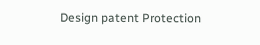Design patent Protection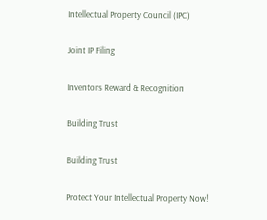Intellectual Property Council (IPC)

Joint IP Filing

Inventors Reward & Recognition

Building Trust

Building Trust

Protect Your Intellectual Property Now!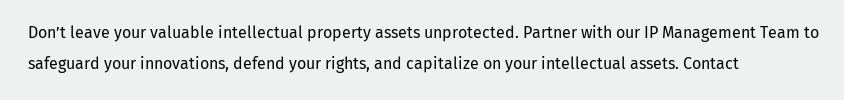Don’t leave your valuable intellectual property assets unprotected. Partner with our IP Management Team to safeguard your innovations, defend your rights, and capitalize on your intellectual assets. Contact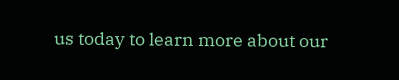us today to learn more about our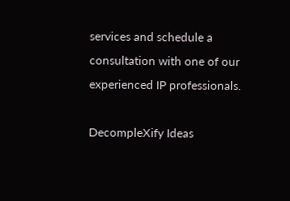services and schedule a consultation with one of our experienced IP professionals.

DecompleXify Ideas